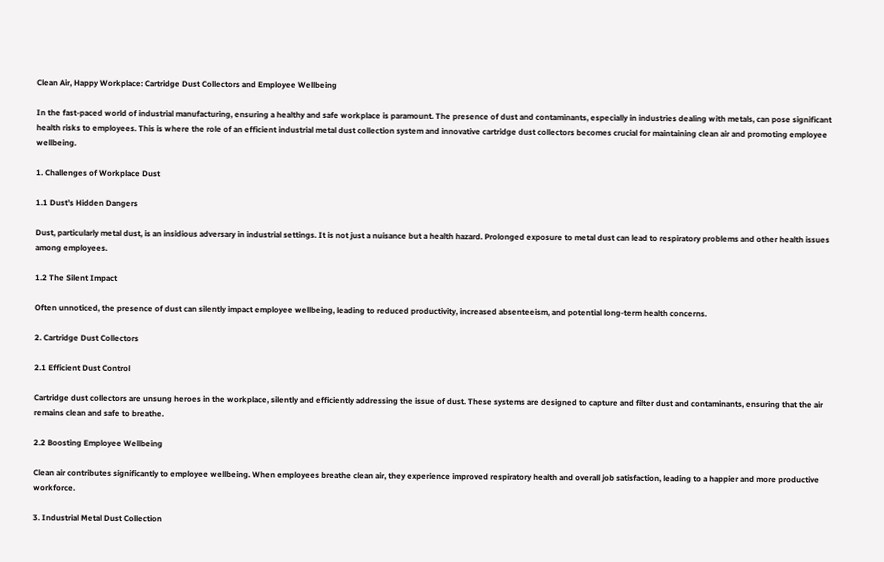Clean Air, Happy Workplace: Cartridge Dust Collectors and Employee Wellbeing

In the fast-paced world of industrial manufacturing, ensuring a healthy and safe workplace is paramount. The presence of dust and contaminants, especially in industries dealing with metals, can pose significant health risks to employees. This is where the role of an efficient industrial metal dust collection system and innovative cartridge dust collectors becomes crucial for maintaining clean air and promoting employee wellbeing.

1. Challenges of Workplace Dust

1.1 Dust’s Hidden Dangers

Dust, particularly metal dust, is an insidious adversary in industrial settings. It is not just a nuisance but a health hazard. Prolonged exposure to metal dust can lead to respiratory problems and other health issues among employees.

1.2 The Silent Impact

Often unnoticed, the presence of dust can silently impact employee wellbeing, leading to reduced productivity, increased absenteeism, and potential long-term health concerns.

2. Cartridge Dust Collectors

2.1 Efficient Dust Control

Cartridge dust collectors are unsung heroes in the workplace, silently and efficiently addressing the issue of dust. These systems are designed to capture and filter dust and contaminants, ensuring that the air remains clean and safe to breathe.

2.2 Boosting Employee Wellbeing

Clean air contributes significantly to employee wellbeing. When employees breathe clean air, they experience improved respiratory health and overall job satisfaction, leading to a happier and more productive workforce.

3. Industrial Metal Dust Collection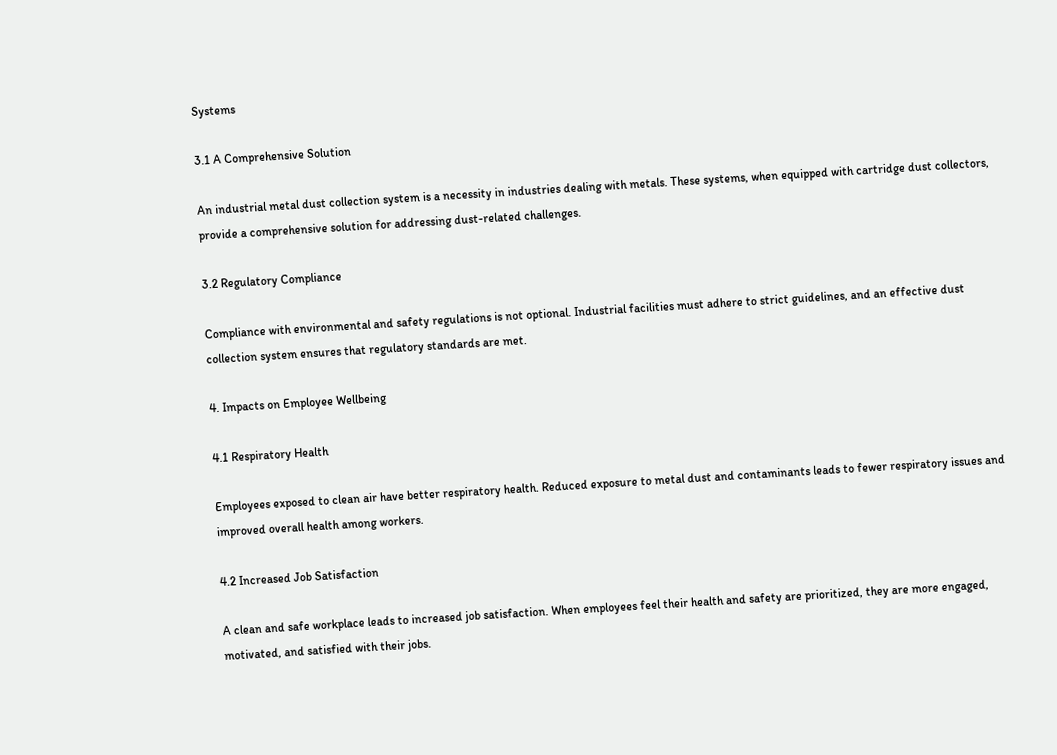Systems

3.1 A Comprehensive Solution

An industrial metal dust collection system is a necessity in industries dealing with metals. These systems, when equipped with cartridge dust collectors, provide a comprehensive solution for addressing dust-related challenges.

3.2 Regulatory Compliance

Compliance with environmental and safety regulations is not optional. Industrial facilities must adhere to strict guidelines, and an effective dust collection system ensures that regulatory standards are met.

4. Impacts on Employee Wellbeing

4.1 Respiratory Health

Employees exposed to clean air have better respiratory health. Reduced exposure to metal dust and contaminants leads to fewer respiratory issues and improved overall health among workers.

4.2 Increased Job Satisfaction

A clean and safe workplace leads to increased job satisfaction. When employees feel their health and safety are prioritized, they are more engaged, motivated, and satisfied with their jobs.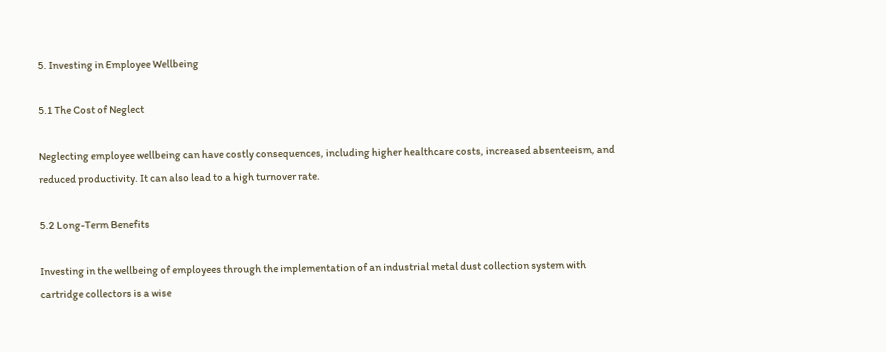5. Investing in Employee Wellbeing

5.1 The Cost of Neglect

Neglecting employee wellbeing can have costly consequences, including higher healthcare costs, increased absenteeism, and reduced productivity. It can also lead to a high turnover rate.

5.2 Long-Term Benefits

Investing in the wellbeing of employees through the implementation of an industrial metal dust collection system with cartridge collectors is a wise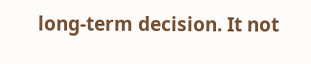long-term decision. It not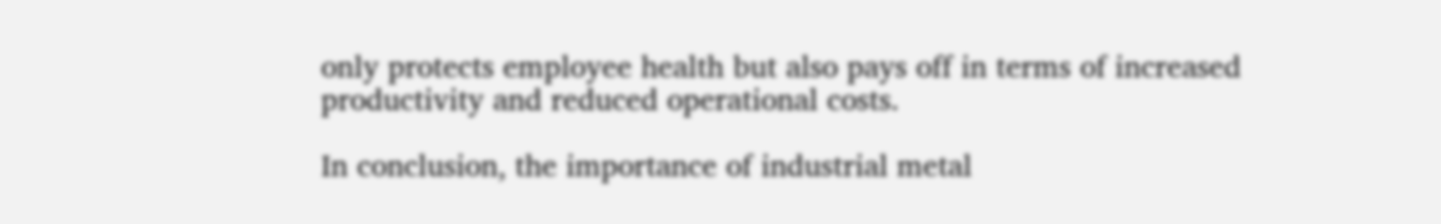only protects employee health but also pays off in terms of increased productivity and reduced operational costs.

In conclusion, the importance of industrial metal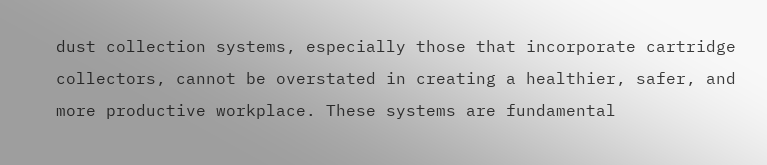dust collection systems, especially those that incorporate cartridge collectors, cannot be overstated in creating a healthier, safer, and more productive workplace. These systems are fundamental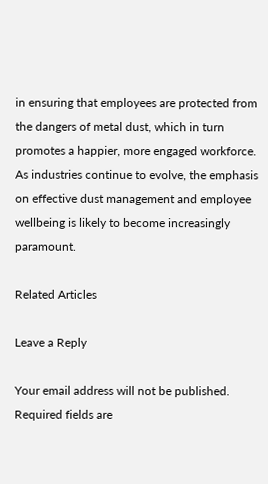in ensuring that employees are protected from the dangers of metal dust, which in turn promotes a happier, more engaged workforce. As industries continue to evolve, the emphasis on effective dust management and employee wellbeing is likely to become increasingly paramount.

Related Articles

Leave a Reply

Your email address will not be published. Required fields are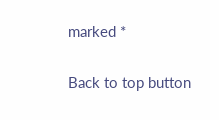marked *

Back to top button